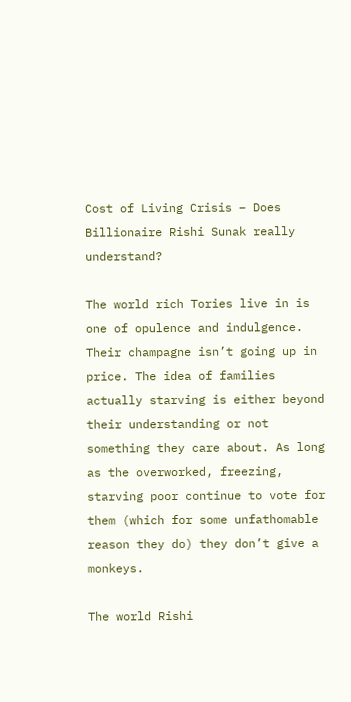Cost of Living Crisis – Does Billionaire Rishi Sunak really understand?

The world rich Tories live in is one of opulence and indulgence. Their champagne isn’t going up in price. The idea of families actually starving is either beyond their understanding or not something they care about. As long as the overworked, freezing, starving poor continue to vote for them (which for some unfathomable reason they do) they don’t give a monkeys.

The world Rishi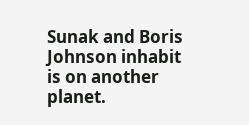Sunak and Boris Johnson inhabit is on another planet.